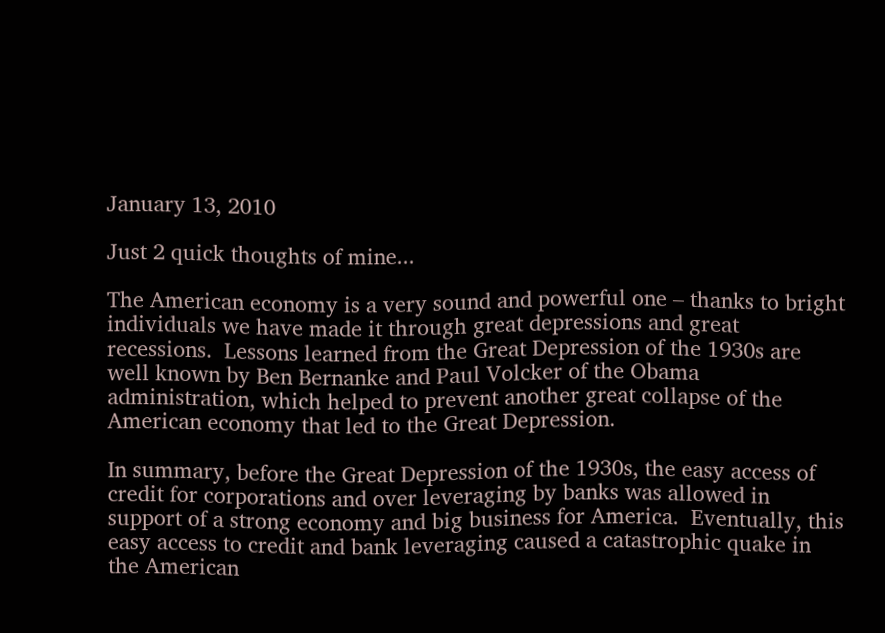January 13, 2010

Just 2 quick thoughts of mine...

The American economy is a very sound and powerful one – thanks to bright individuals we have made it through great depressions and great recessions.  Lessons learned from the Great Depression of the 1930s are well known by Ben Bernanke and Paul Volcker of the Obama administration, which helped to prevent another great collapse of the American economy that led to the Great Depression.

In summary, before the Great Depression of the 1930s, the easy access of credit for corporations and over leveraging by banks was allowed in support of a strong economy and big business for America.  Eventually, this easy access to credit and bank leveraging caused a catastrophic quake in the American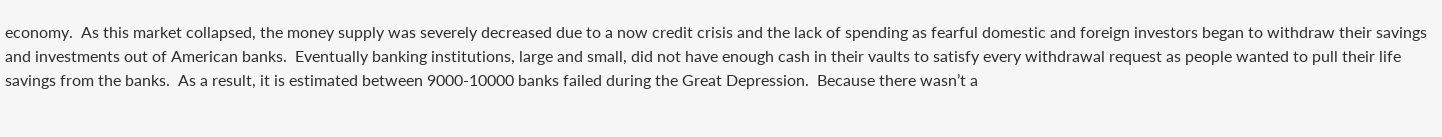economy.  As this market collapsed, the money supply was severely decreased due to a now credit crisis and the lack of spending as fearful domestic and foreign investors began to withdraw their savings and investments out of American banks.  Eventually banking institutions, large and small, did not have enough cash in their vaults to satisfy every withdrawal request as people wanted to pull their life savings from the banks.  As a result, it is estimated between 9000-10000 banks failed during the Great Depression.  Because there wasn’t a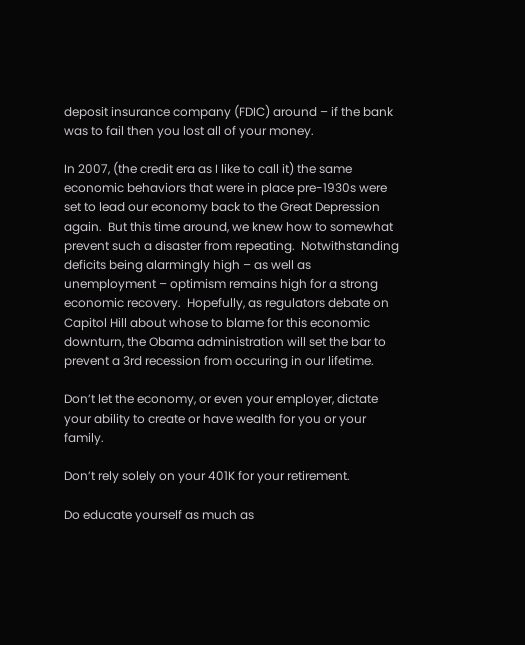deposit insurance company (FDIC) around – if the bank was to fail then you lost all of your money.

In 2007, (the credit era as I like to call it) the same economic behaviors that were in place pre-1930s were set to lead our economy back to the Great Depression again.  But this time around, we knew how to somewhat prevent such a disaster from repeating.  Notwithstanding deficits being alarmingly high – as well as unemployment – optimism remains high for a strong economic recovery.  Hopefully, as regulators debate on Capitol Hill about whose to blame for this economic downturn, the Obama administration will set the bar to prevent a 3rd recession from occuring in our lifetime.

Don’t let the economy, or even your employer, dictate your ability to create or have wealth for you or your family.

Don’t rely solely on your 401K for your retirement.

Do educate yourself as much as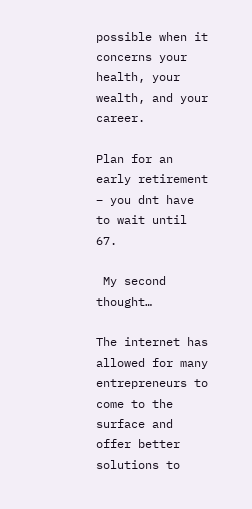possible when it concerns your health, your wealth, and your career.

Plan for an early retirement – you dnt have to wait until 67.

 My second thought…

The internet has allowed for many entrepreneurs to come to the surface and offer better solutions to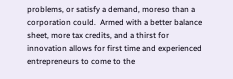problems, or satisfy a demand, moreso than a corporation could.  Armed with a better balance sheet, more tax credits, and a thirst for innovation allows for first time and experienced entrepreneurs to come to the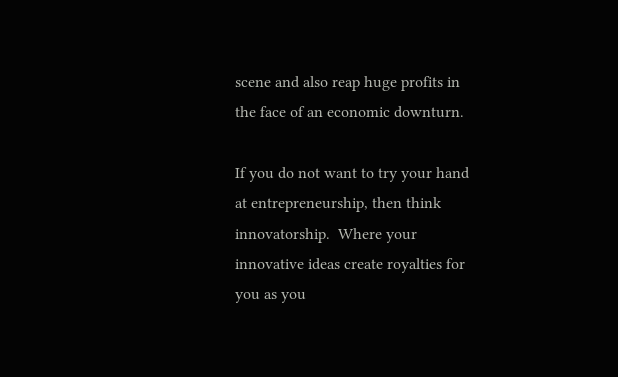scene and also reap huge profits in the face of an economic downturn.

If you do not want to try your hand at entrepreneurship, then think innovatorship.  Where your innovative ideas create royalties for you as you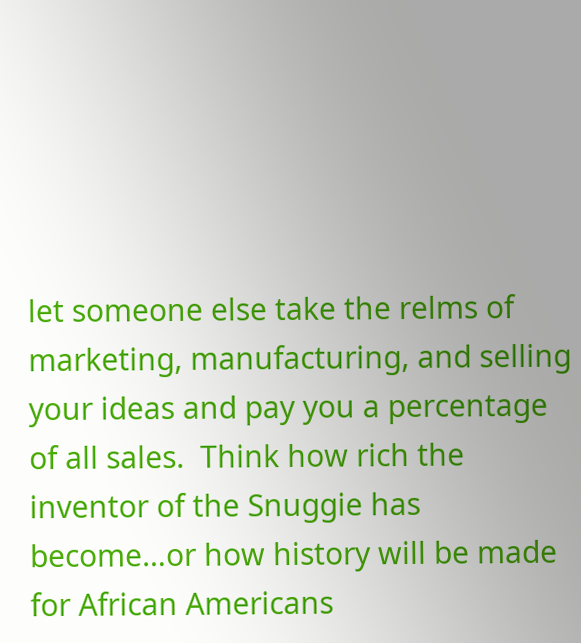let someone else take the relms of marketing, manufacturing, and selling your ideas and pay you a percentage of all sales.  Think how rich the inventor of the Snuggie has become…or how history will be made for African Americans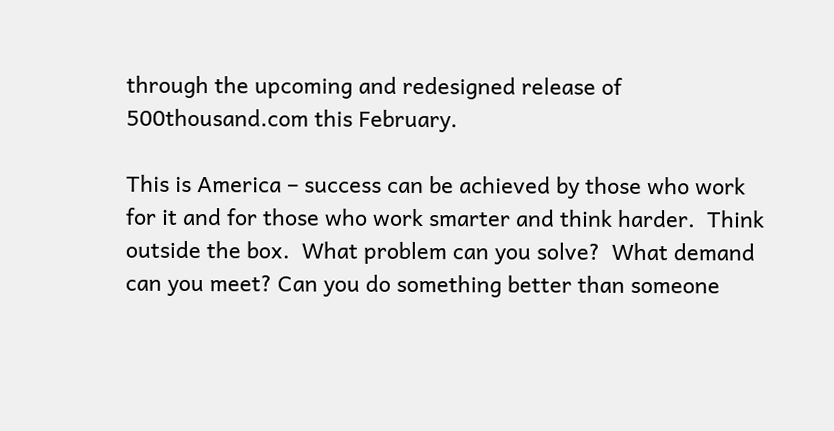through the upcoming and redesigned release of 500thousand.com this February.

This is America – success can be achieved by those who work for it and for those who work smarter and think harder.  Think outside the box.  What problem can you solve?  What demand can you meet? Can you do something better than someone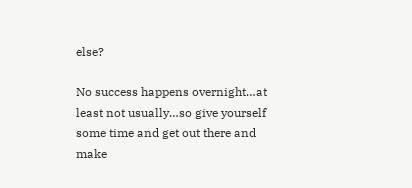else?

No success happens overnight…at least not usually…so give yourself some time and get out there and make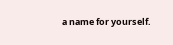a name for yourself.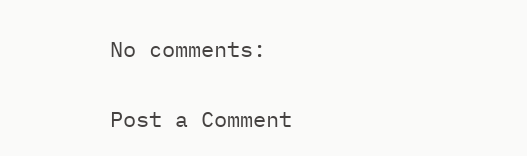No comments:

Post a Comment